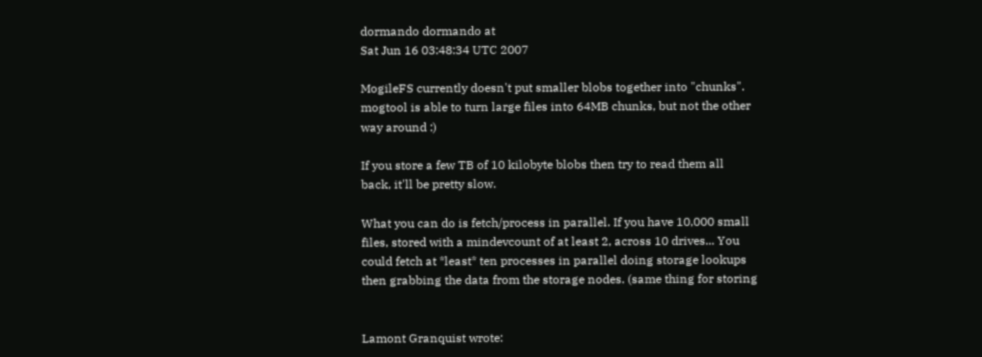dormando dormando at
Sat Jun 16 03:48:34 UTC 2007

MogileFS currently doesn't put smaller blobs together into "chunks".
mogtool is able to turn large files into 64MB chunks, but not the other
way around :)

If you store a few TB of 10 kilobyte blobs then try to read them all
back, it'll be pretty slow.

What you can do is fetch/process in parallel. If you have 10,000 small
files, stored with a mindevcount of at least 2, across 10 drives... You
could fetch at *least* ten processes in parallel doing storage lookups
then grabbing the data from the storage nodes. (same thing for storing


Lamont Granquist wrote: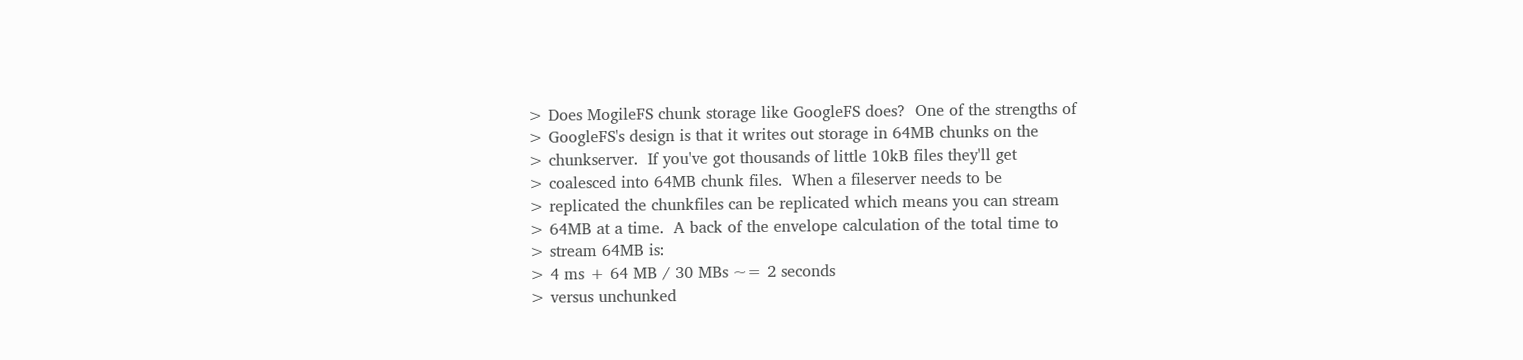> Does MogileFS chunk storage like GoogleFS does?  One of the strengths of
> GoogleFS's design is that it writes out storage in 64MB chunks on the
> chunkserver.  If you've got thousands of little 10kB files they'll get
> coalesced into 64MB chunk files.  When a fileserver needs to be
> replicated the chunkfiles can be replicated which means you can stream
> 64MB at a time.  A back of the envelope calculation of the total time to
> stream 64MB is:
> 4 ms + 64 MB / 30 MBs ~= 2 seconds
> versus unchunked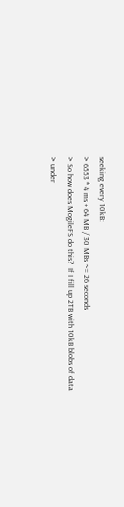seeking every 10kB:
> 6553 * 4 ms + 64 MB / 30 MBs ~= 26 seconds
> So how does MogileFS do this?  If I fill up 2TB with 10kB blobs of data
> under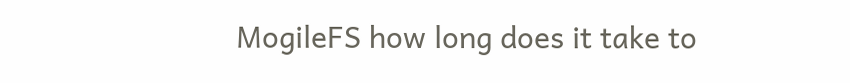MogileFS how long does it take to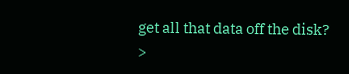get all that data off the disk?
>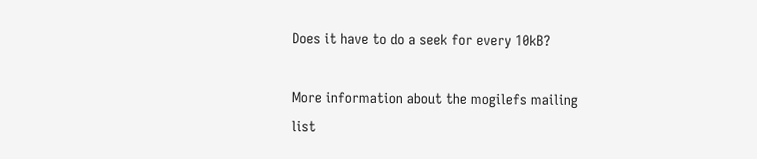Does it have to do a seek for every 10kB?

More information about the mogilefs mailing list